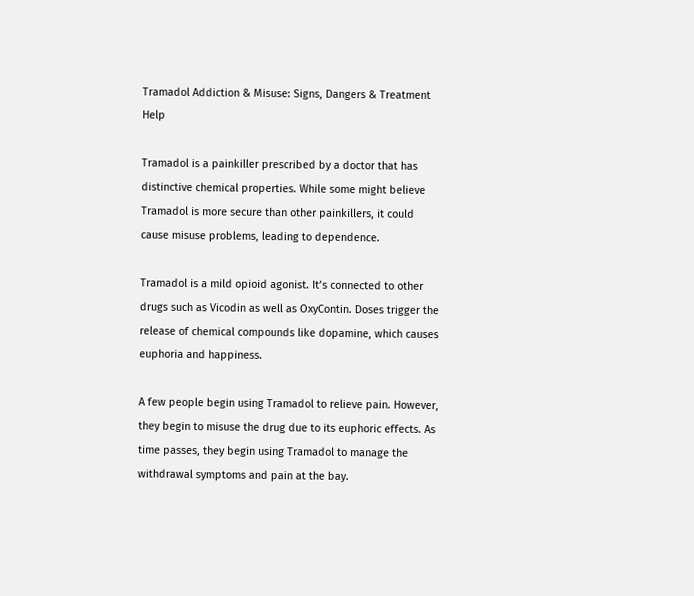Tramadol Addiction & Misuse: Signs, Dangers & Treatment Help

Tramadol is a painkiller prescribed by a doctor that has distinctive chemical properties. While some might believe Tramadol is more secure than other painkillers, it could cause misuse problems, leading to dependence.

Tramadol is a mild opioid agonist. It’s connected to other drugs such as Vicodin as well as OxyContin. Doses trigger the release of chemical compounds like dopamine, which causes euphoria and happiness.

A few people begin using Tramadol to relieve pain. However, they begin to misuse the drug due to its euphoric effects. As time passes, they begin using Tramadol to manage the withdrawal symptoms and pain at the bay.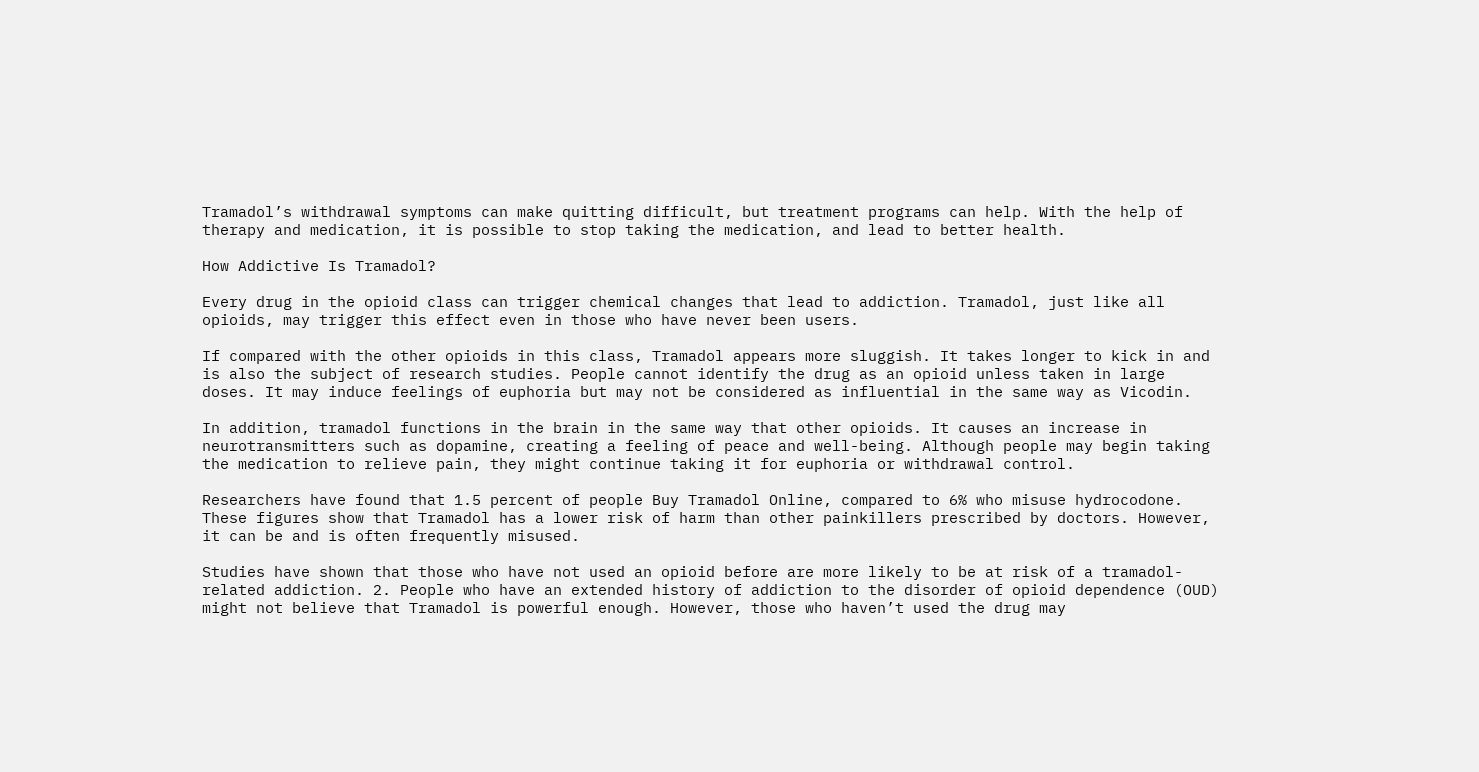Tramadol’s withdrawal symptoms can make quitting difficult, but treatment programs can help. With the help of therapy and medication, it is possible to stop taking the medication, and lead to better health.

How Addictive Is Tramadol?

Every drug in the opioid class can trigger chemical changes that lead to addiction. Tramadol, just like all opioids, may trigger this effect even in those who have never been users.

If compared with the other opioids in this class, Tramadol appears more sluggish. It takes longer to kick in and is also the subject of research studies. People cannot identify the drug as an opioid unless taken in large doses. It may induce feelings of euphoria but may not be considered as influential in the same way as Vicodin.

In addition, tramadol functions in the brain in the same way that other opioids. It causes an increase in neurotransmitters such as dopamine, creating a feeling of peace and well-being. Although people may begin taking the medication to relieve pain, they might continue taking it for euphoria or withdrawal control.

Researchers have found that 1.5 percent of people Buy Tramadol Online, compared to 6% who misuse hydrocodone. These figures show that Tramadol has a lower risk of harm than other painkillers prescribed by doctors. However, it can be and is often frequently misused.

Studies have shown that those who have not used an opioid before are more likely to be at risk of a tramadol-related addiction. 2. People who have an extended history of addiction to the disorder of opioid dependence (OUD) might not believe that Tramadol is powerful enough. However, those who haven’t used the drug may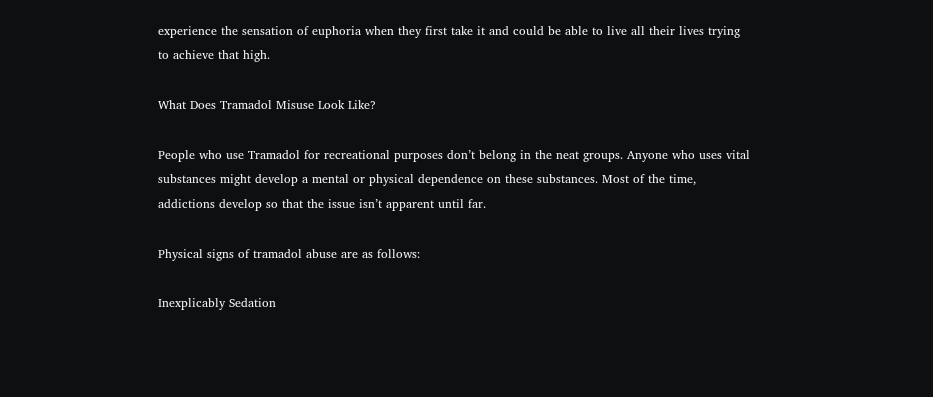experience the sensation of euphoria when they first take it and could be able to live all their lives trying to achieve that high.

What Does Tramadol Misuse Look Like?

People who use Tramadol for recreational purposes don’t belong in the neat groups. Anyone who uses vital substances might develop a mental or physical dependence on these substances. Most of the time, addictions develop so that the issue isn’t apparent until far.

Physical signs of tramadol abuse are as follows:

Inexplicably Sedation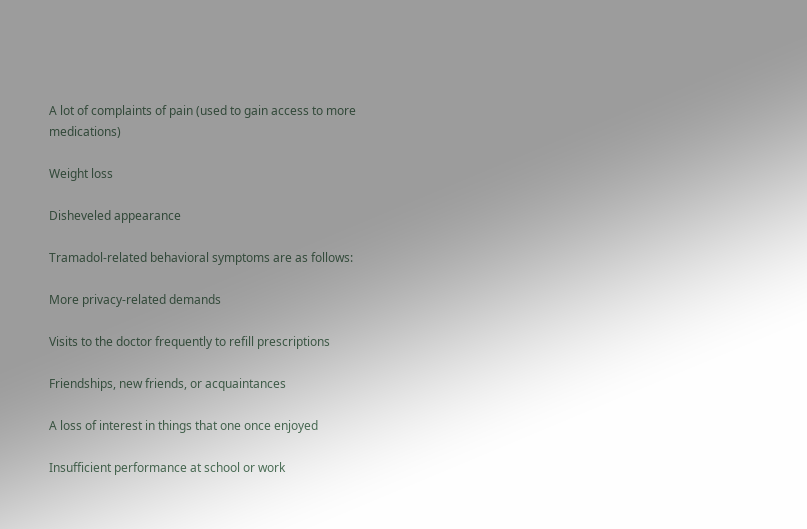A lot of complaints of pain (used to gain access to more medications)

Weight loss

Disheveled appearance

Tramadol-related behavioral symptoms are as follows:

More privacy-related demands

Visits to the doctor frequently to refill prescriptions

Friendships, new friends, or acquaintances

A loss of interest in things that one once enjoyed

Insufficient performance at school or work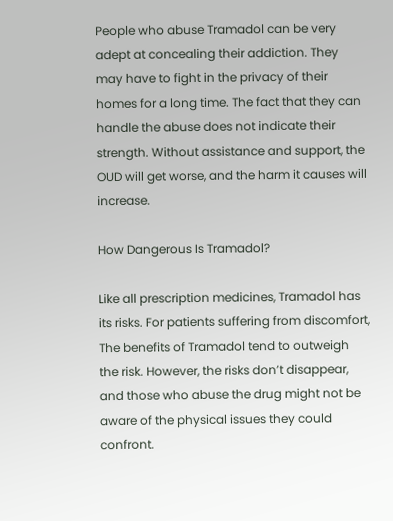People who abuse Tramadol can be very adept at concealing their addiction. They may have to fight in the privacy of their homes for a long time. The fact that they can handle the abuse does not indicate their strength. Without assistance and support, the OUD will get worse, and the harm it causes will increase.

How Dangerous Is Tramadol?

Like all prescription medicines, Tramadol has its risks. For patients suffering from discomfort, The benefits of Tramadol tend to outweigh the risk. However, the risks don’t disappear, and those who abuse the drug might not be aware of the physical issues they could confront.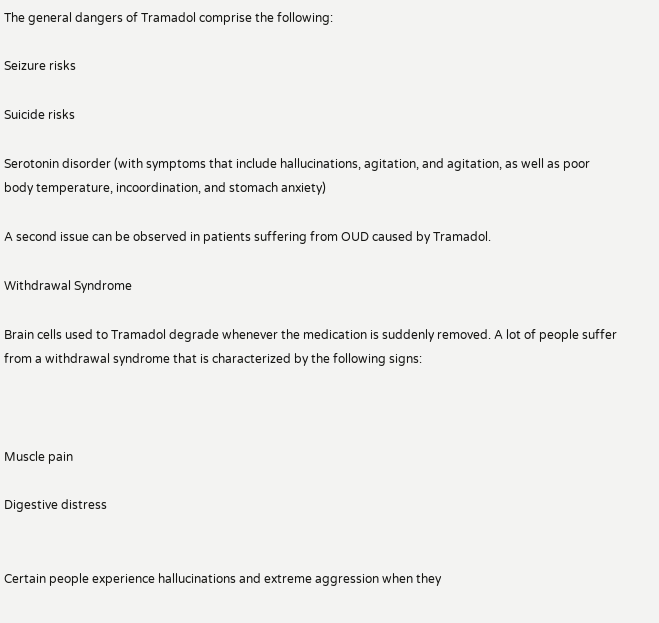The general dangers of Tramadol comprise the following:

Seizure risks

Suicide risks

Serotonin disorder (with symptoms that include hallucinations, agitation, and agitation, as well as poor body temperature, incoordination, and stomach anxiety)

A second issue can be observed in patients suffering from OUD caused by Tramadol.

Withdrawal Syndrome

Brain cells used to Tramadol degrade whenever the medication is suddenly removed. A lot of people suffer from a withdrawal syndrome that is characterized by the following signs:



Muscle pain

Digestive distress


Certain people experience hallucinations and extreme aggression when they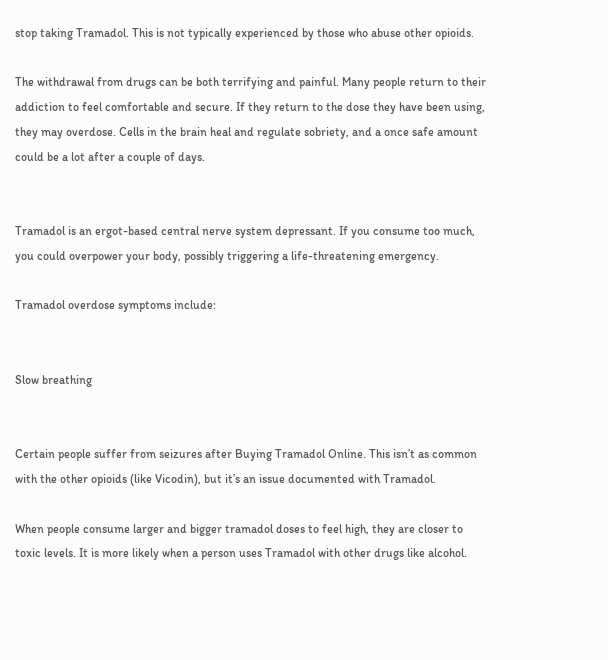stop taking Tramadol. This is not typically experienced by those who abuse other opioids.

The withdrawal from drugs can be both terrifying and painful. Many people return to their addiction to feel comfortable and secure. If they return to the dose they have been using, they may overdose. Cells in the brain heal and regulate sobriety, and a once safe amount could be a lot after a couple of days.


Tramadol is an ergot-based central nerve system depressant. If you consume too much, you could overpower your body, possibly triggering a life-threatening emergency.

Tramadol overdose symptoms include:


Slow breathing


Certain people suffer from seizures after Buying Tramadol Online. This isn’t as common with the other opioids (like Vicodin), but it’s an issue documented with Tramadol.

When people consume larger and bigger tramadol doses to feel high, they are closer to toxic levels. It is more likely when a person uses Tramadol with other drugs like alcohol.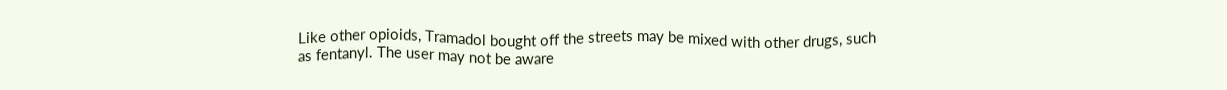Like other opioids, Tramadol bought off the streets may be mixed with other drugs, such as fentanyl. The user may not be aware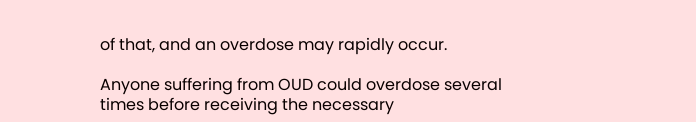of that, and an overdose may rapidly occur.

Anyone suffering from OUD could overdose several times before receiving the necessary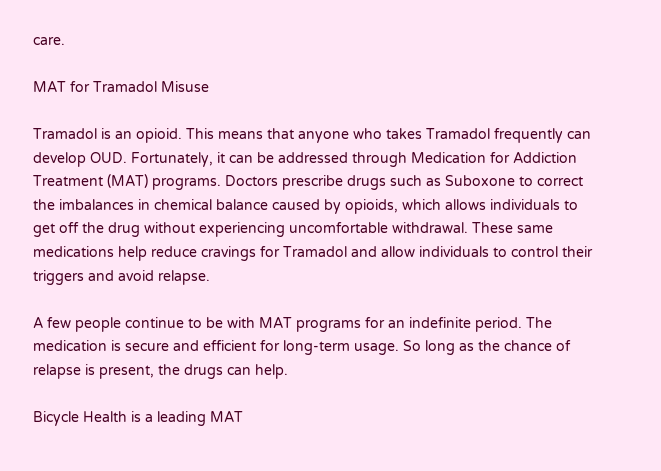care.

MAT for Tramadol Misuse

Tramadol is an opioid. This means that anyone who takes Tramadol frequently can develop OUD. Fortunately, it can be addressed through Medication for Addiction Treatment (MAT) programs. Doctors prescribe drugs such as Suboxone to correct the imbalances in chemical balance caused by opioids, which allows individuals to get off the drug without experiencing uncomfortable withdrawal. These same medications help reduce cravings for Tramadol and allow individuals to control their triggers and avoid relapse.

A few people continue to be with MAT programs for an indefinite period. The medication is secure and efficient for long-term usage. So long as the chance of relapse is present, the drugs can help.

Bicycle Health is a leading MAT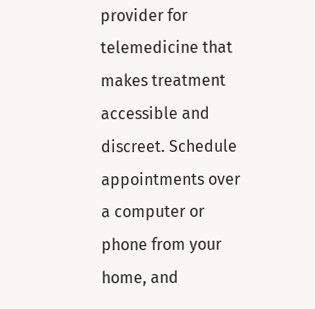provider for telemedicine that makes treatment accessible and discreet. Schedule appointments over a computer or phone from your home, and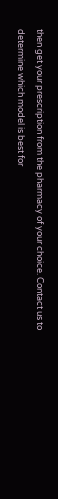then get your prescription from the pharmacy of your choice. Contact us to determine which model is best for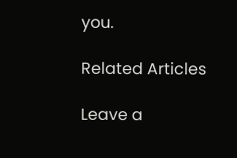you.

Related Articles

Leave a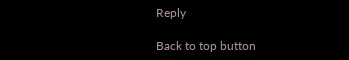Reply

Back to top button